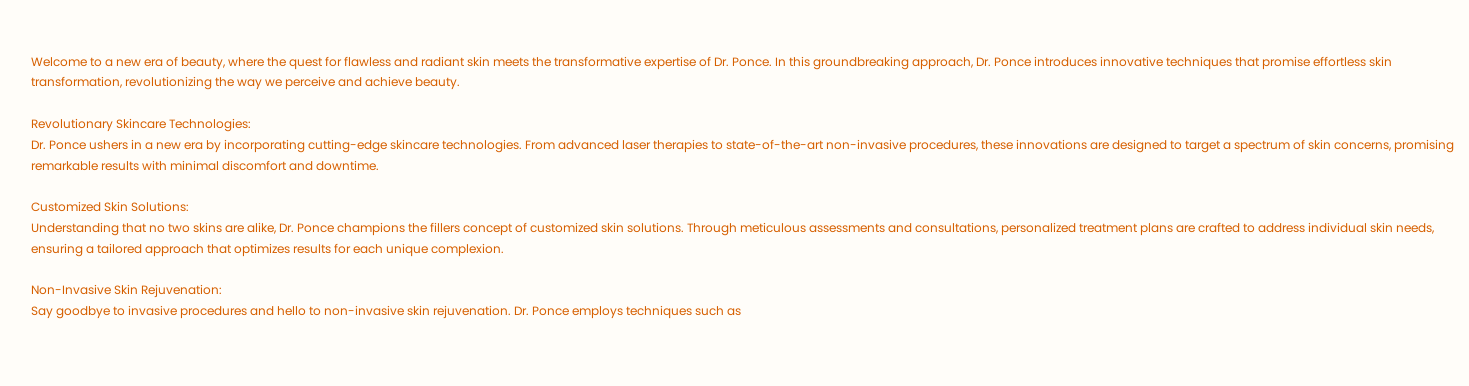Welcome to a new era of beauty, where the quest for flawless and radiant skin meets the transformative expertise of Dr. Ponce. In this groundbreaking approach, Dr. Ponce introduces innovative techniques that promise effortless skin transformation, revolutionizing the way we perceive and achieve beauty.

Revolutionary Skincare Technologies:
Dr. Ponce ushers in a new era by incorporating cutting-edge skincare technologies. From advanced laser therapies to state-of-the-art non-invasive procedures, these innovations are designed to target a spectrum of skin concerns, promising remarkable results with minimal discomfort and downtime.

Customized Skin Solutions:
Understanding that no two skins are alike, Dr. Ponce champions the fillers concept of customized skin solutions. Through meticulous assessments and consultations, personalized treatment plans are crafted to address individual skin needs, ensuring a tailored approach that optimizes results for each unique complexion.

Non-Invasive Skin Rejuvenation:
Say goodbye to invasive procedures and hello to non-invasive skin rejuvenation. Dr. Ponce employs techniques such as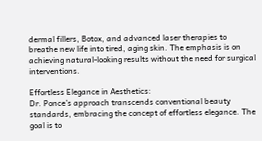dermal fillers, Botox, and advanced laser therapies to breathe new life into tired, aging skin. The emphasis is on achieving natural-looking results without the need for surgical interventions.

Effortless Elegance in Aesthetics:
Dr. Ponce’s approach transcends conventional beauty standards, embracing the concept of effortless elegance. The goal is to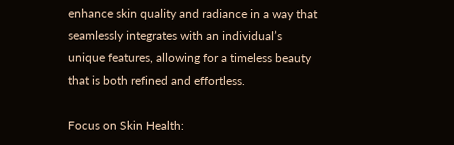enhance skin quality and radiance in a way that seamlessly integrates with an individual’s unique features, allowing for a timeless beauty that is both refined and effortless.

Focus on Skin Health: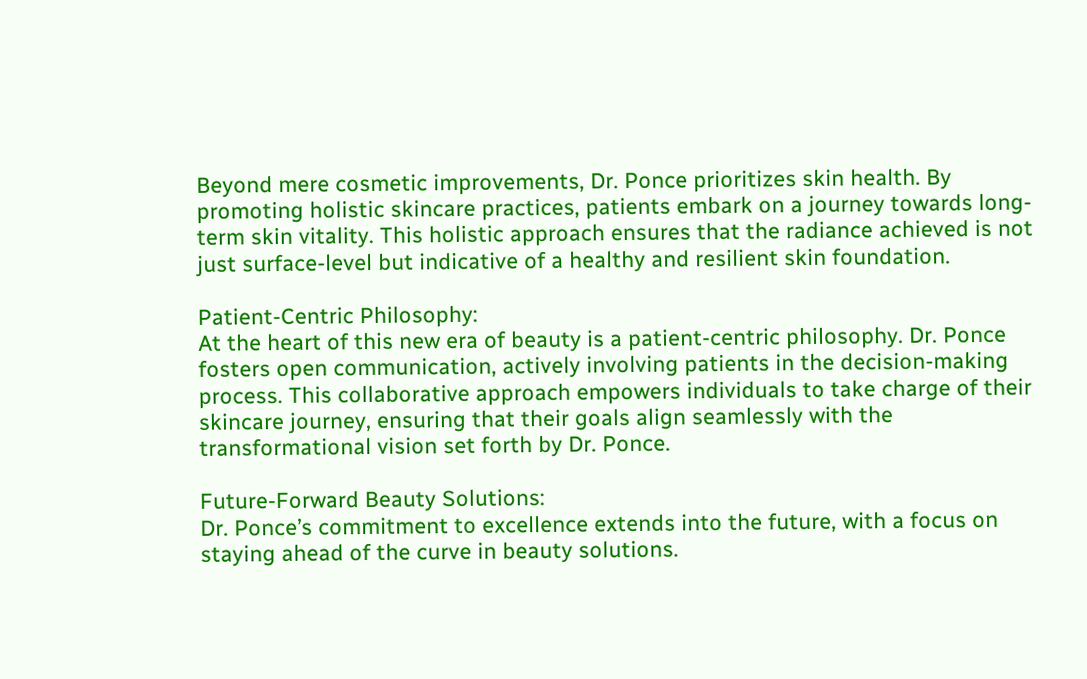Beyond mere cosmetic improvements, Dr. Ponce prioritizes skin health. By promoting holistic skincare practices, patients embark on a journey towards long-term skin vitality. This holistic approach ensures that the radiance achieved is not just surface-level but indicative of a healthy and resilient skin foundation.

Patient-Centric Philosophy:
At the heart of this new era of beauty is a patient-centric philosophy. Dr. Ponce fosters open communication, actively involving patients in the decision-making process. This collaborative approach empowers individuals to take charge of their skincare journey, ensuring that their goals align seamlessly with the transformational vision set forth by Dr. Ponce.

Future-Forward Beauty Solutions:
Dr. Ponce’s commitment to excellence extends into the future, with a focus on staying ahead of the curve in beauty solutions.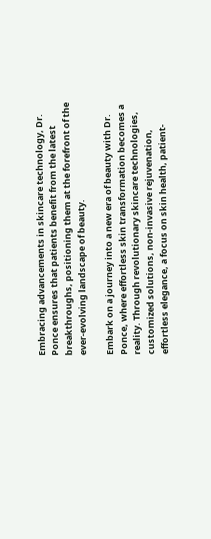Embracing advancements in skincare technology, Dr. Ponce ensures that patients benefit from the latest breakthroughs, positioning them at the forefront of the ever-evolving landscape of beauty.

Embark on a journey into a new era of beauty with Dr. Ponce, where effortless skin transformation becomes a reality. Through revolutionary skincare technologies, customized solutions, non-invasive rejuvenation, effortless elegance, a focus on skin health, patient-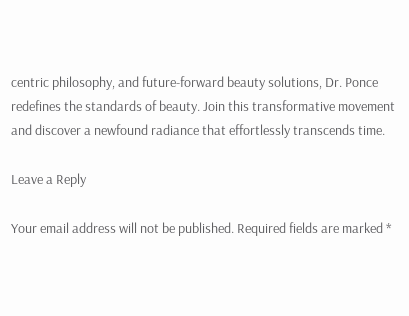centric philosophy, and future-forward beauty solutions, Dr. Ponce redefines the standards of beauty. Join this transformative movement and discover a newfound radiance that effortlessly transcends time.

Leave a Reply

Your email address will not be published. Required fields are marked *